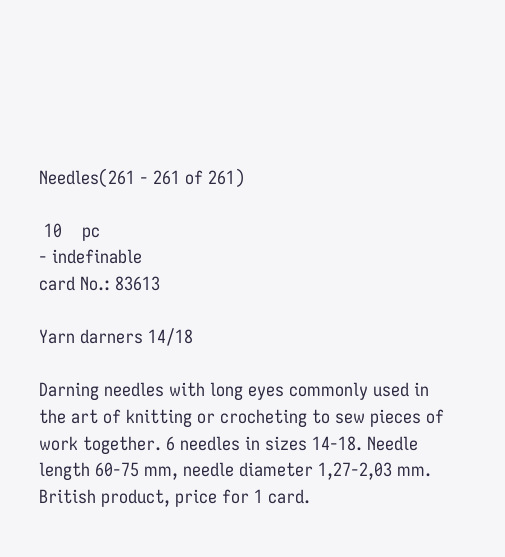Needles(261 - 261 of 261)

 10    pc
- indefinable
card No.: 83613

Yarn darners 14/18

Darning needles with long eyes commonly used in the art of knitting or crocheting to sew pieces of work together. 6 needles in sizes 14-18. Needle length 60-75 mm, needle diameter 1,27-2,03 mm. British product, price for 1 card.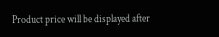Product price will be displayed after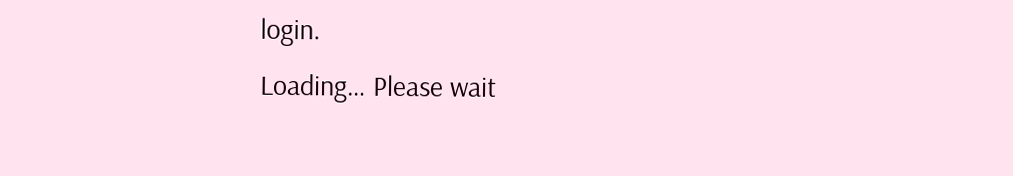login.
Loading… Please wait